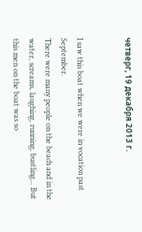четверг, 19 декабря 2013 г.


I saw this boat when we were in vocation past September.
There were many people on the beach and in the water, screams, laughing, running, bustling... But this men on the boat was so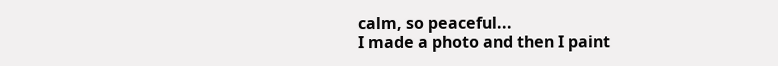calm, so peaceful...
I made a photo and then I paint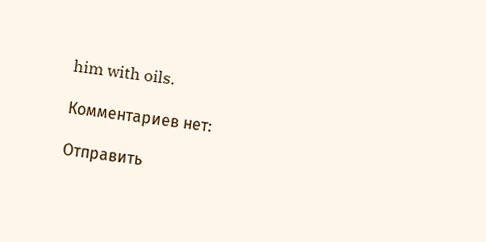him with oils.

Комментариев нет:

Отправить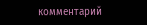комментарий